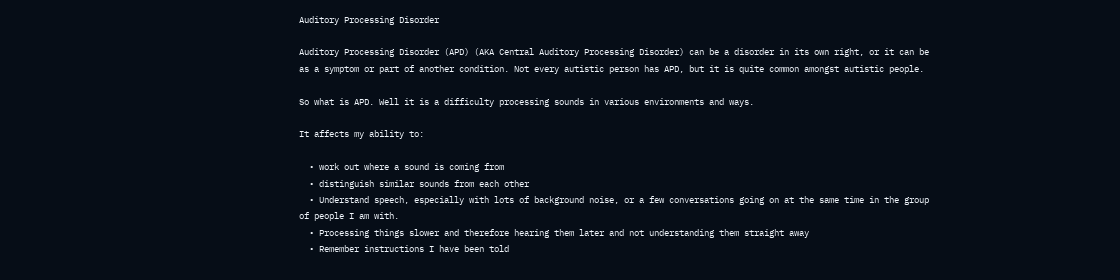Auditory Processing Disorder

Auditory Processing Disorder (APD) (AKA Central Auditory Processing Disorder) can be a disorder in its own right, or it can be as a symptom or part of another condition. Not every autistic person has APD, but it is quite common amongst autistic people.

So what is APD. Well it is a difficulty processing sounds in various environments and ways.

It affects my ability to:

  • work out where a sound is coming from
  • distinguish similar sounds from each other
  • Understand speech, especially with lots of background noise, or a few conversations going on at the same time in the group of people I am with.
  • Processing things slower and therefore hearing them later and not understanding them straight away
  • Remember instructions I have been told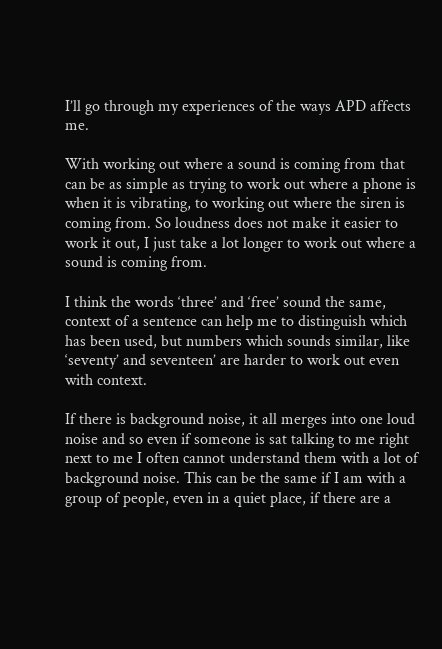I’ll go through my experiences of the ways APD affects me.

With working out where a sound is coming from that can be as simple as trying to work out where a phone is when it is vibrating, to working out where the siren is coming from. So loudness does not make it easier to work it out, I just take a lot longer to work out where a sound is coming from.

I think the words ‘three’ and ‘free’ sound the same, context of a sentence can help me to distinguish which has been used, but numbers which sounds similar, like ‘seventy’ and seventeen’ are harder to work out even with context.

If there is background noise, it all merges into one loud noise and so even if someone is sat talking to me right next to me I often cannot understand them with a lot of background noise. This can be the same if I am with a group of people, even in a quiet place, if there are a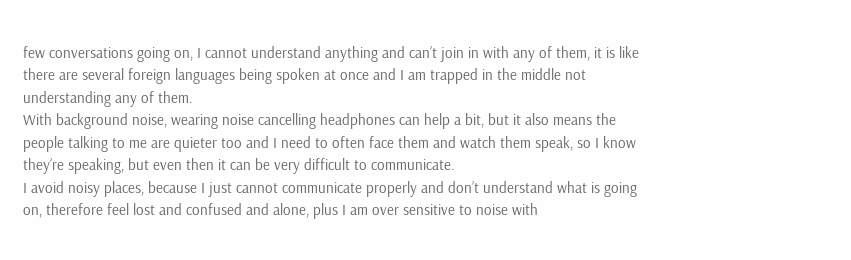few conversations going on, I cannot understand anything and can’t join in with any of them, it is like there are several foreign languages being spoken at once and I am trapped in the middle not understanding any of them.
With background noise, wearing noise cancelling headphones can help a bit, but it also means the people talking to me are quieter too and I need to often face them and watch them speak, so I know they’re speaking, but even then it can be very difficult to communicate.
I avoid noisy places, because I just cannot communicate properly and don’t understand what is going on, therefore feel lost and confused and alone, plus I am over sensitive to noise with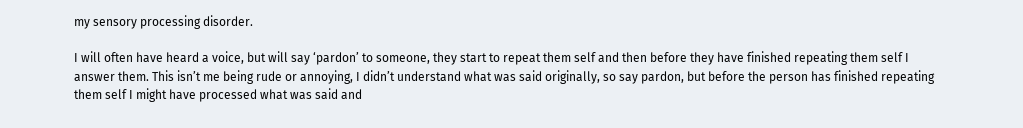my sensory processing disorder.

I will often have heard a voice, but will say ‘pardon’ to someone, they start to repeat them self and then before they have finished repeating them self I answer them. This isn’t me being rude or annoying, I didn’t understand what was said originally, so say pardon, but before the person has finished repeating them self I might have processed what was said and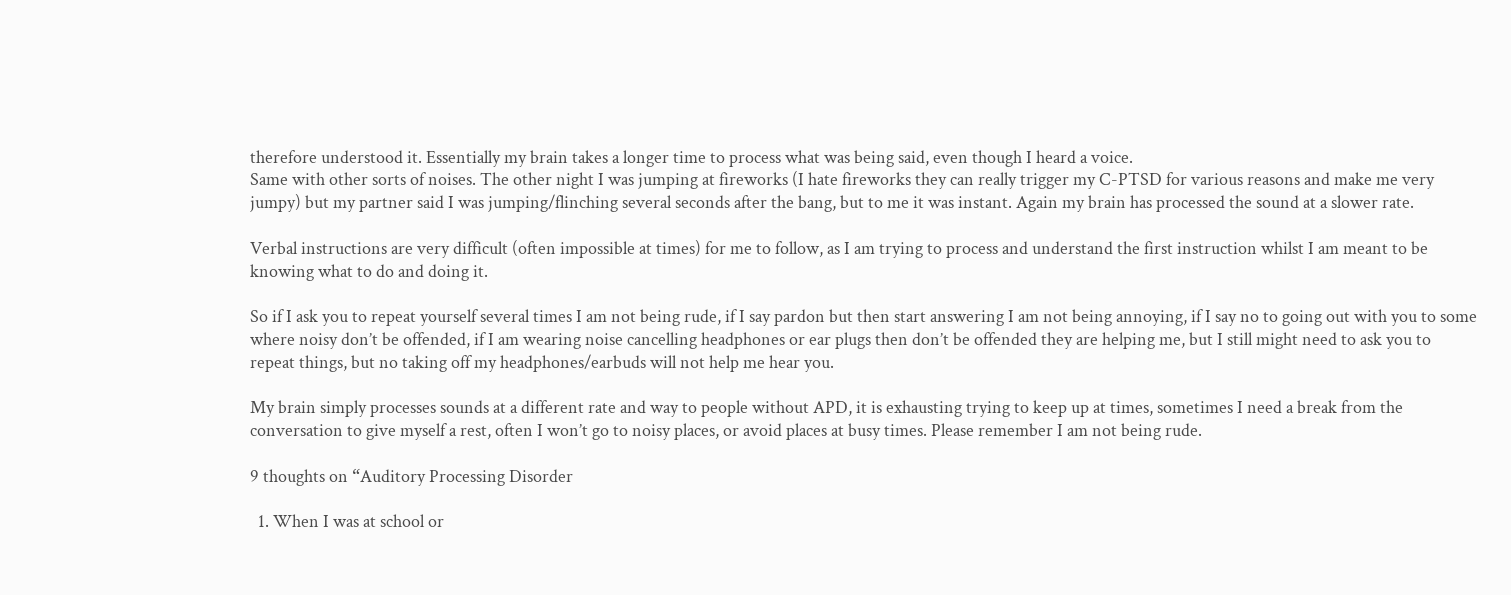therefore understood it. Essentially my brain takes a longer time to process what was being said, even though I heard a voice.
Same with other sorts of noises. The other night I was jumping at fireworks (I hate fireworks they can really trigger my C-PTSD for various reasons and make me very jumpy) but my partner said I was jumping/flinching several seconds after the bang, but to me it was instant. Again my brain has processed the sound at a slower rate.

Verbal instructions are very difficult (often impossible at times) for me to follow, as I am trying to process and understand the first instruction whilst I am meant to be knowing what to do and doing it.

So if I ask you to repeat yourself several times I am not being rude, if I say pardon but then start answering I am not being annoying, if I say no to going out with you to some where noisy don’t be offended, if I am wearing noise cancelling headphones or ear plugs then don’t be offended they are helping me, but I still might need to ask you to repeat things, but no taking off my headphones/earbuds will not help me hear you.

My brain simply processes sounds at a different rate and way to people without APD, it is exhausting trying to keep up at times, sometimes I need a break from the conversation to give myself a rest, often I won’t go to noisy places, or avoid places at busy times. Please remember I am not being rude.

9 thoughts on “Auditory Processing Disorder

  1. When I was at school or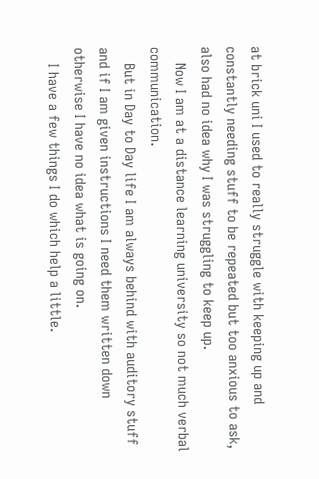at brick uni I used to really struggle with keeping up and constantly needing stuff to be repeated but too anxious to ask, also had no idea why I was struggling to keep up.
    Now I am at a distance learning university so not much verbal communication.
    But in Day to Day life I am always behind with auditory stuff and if I am given instructions I need them written down otherwise I have no idea what is going on.
    I have a few things I do which help a little.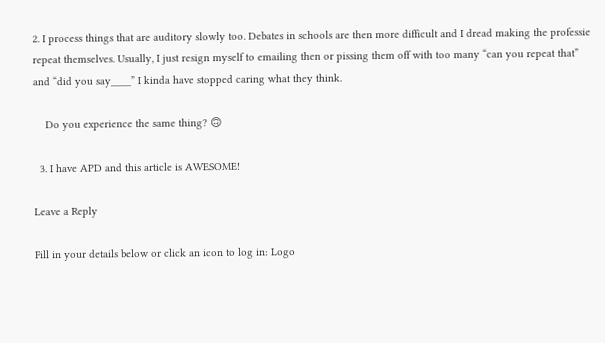2. I process things that are auditory slowly too. Debates in schools are then more difficult and I dread making the professie repeat themselves. Usually, I just resign myself to emailing then or pissing them off with too many “can you repeat that” and “did you say____” I kinda have stopped caring what they think.

    Do you experience the same thing? 🙃

  3. I have APD and this article is AWESOME!

Leave a Reply

Fill in your details below or click an icon to log in: Logo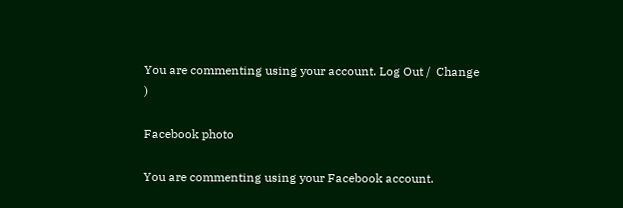You are commenting using your account. Log Out /  Change )

Facebook photo

You are commenting using your Facebook account.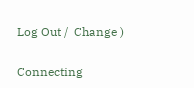Log Out /  Change )

Connecting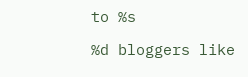to %s

%d bloggers like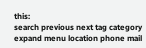this:
search previous next tag category expand menu location phone mail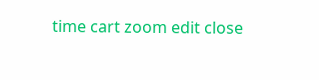time cart zoom edit close